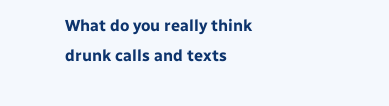What do you really think drunk calls and texts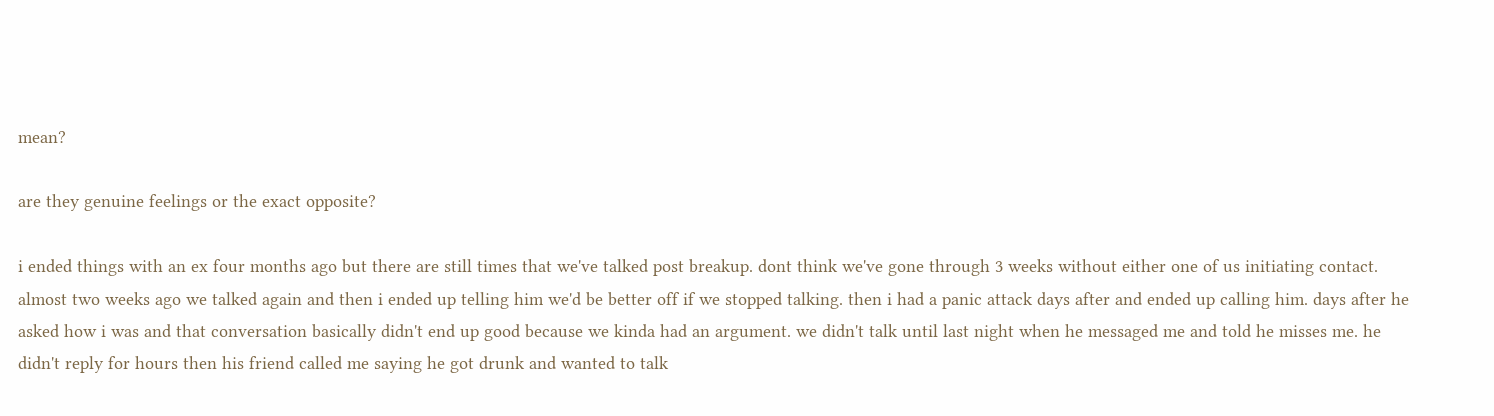mean?

are they genuine feelings or the exact opposite?

i ended things with an ex four months ago but there are still times that we've talked post breakup. dont think we've gone through 3 weeks without either one of us initiating contact. almost two weeks ago we talked again and then i ended up telling him we'd be better off if we stopped talking. then i had a panic attack days after and ended up calling him. days after he asked how i was and that conversation basically didn't end up good because we kinda had an argument. we didn't talk until last night when he messaged me and told he misses me. he didn't reply for hours then his friend called me saying he got drunk and wanted to talk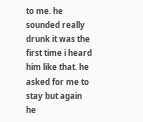to me. he sounded really drunk it was the first time i heard him like that. he asked for me to stay but again he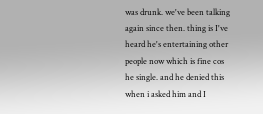was drunk. we've been talking again since then. thing is I've heard he's entertaining other people now which is fine cos he single. and he denied this when i asked him and I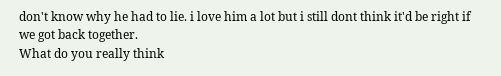don't know why he had to lie. i love him a lot but i still dont think it'd be right if we got back together.
What do you really think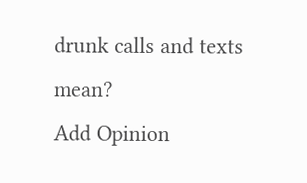drunk calls and texts mean?
Add Opinion